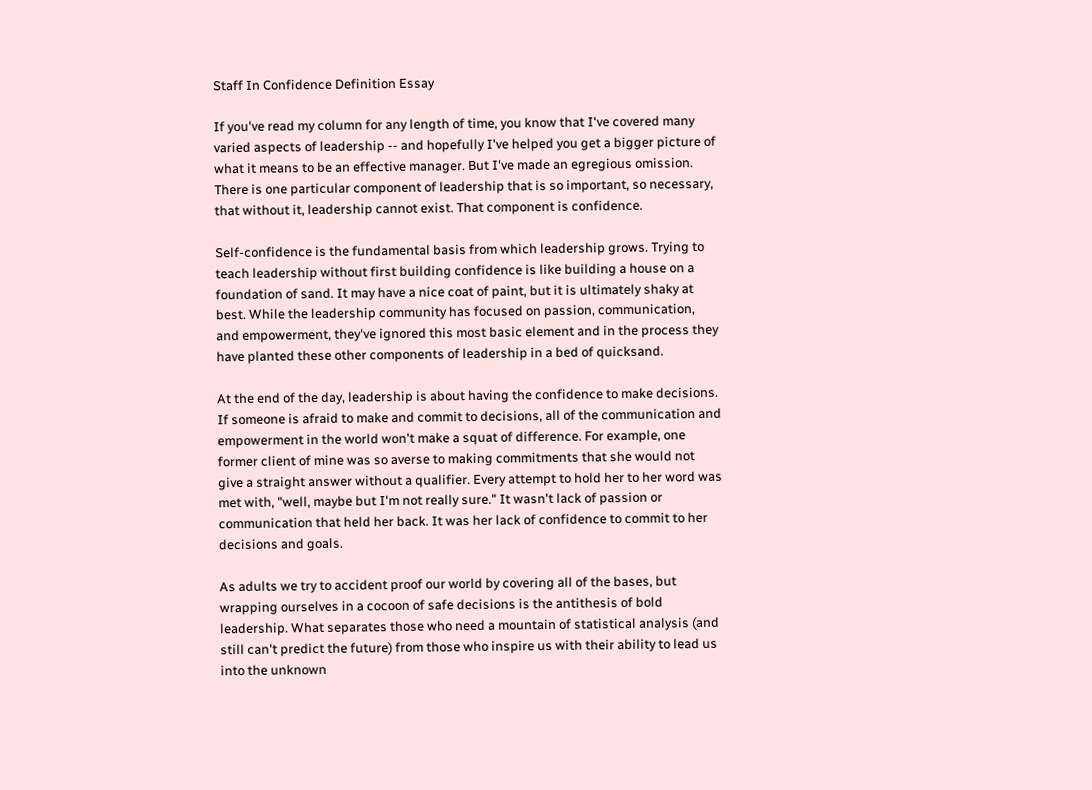Staff In Confidence Definition Essay

If you've read my column for any length of time, you know that I've covered many varied aspects of leadership -- and hopefully I've helped you get a bigger picture of what it means to be an effective manager. But I've made an egregious omission. There is one particular component of leadership that is so important, so necessary, that without it, leadership cannot exist. That component is confidence.

Self-confidence is the fundamental basis from which leadership grows. Trying to teach leadership without first building confidence is like building a house on a foundation of sand. It may have a nice coat of paint, but it is ultimately shaky at best. While the leadership community has focused on passion, communication, and empowerment, they've ignored this most basic element and in the process they have planted these other components of leadership in a bed of quicksand.

At the end of the day, leadership is about having the confidence to make decisions. If someone is afraid to make and commit to decisions, all of the communication and empowerment in the world won't make a squat of difference. For example, one former client of mine was so averse to making commitments that she would not give a straight answer without a qualifier. Every attempt to hold her to her word was met with, "well, maybe but I'm not really sure." It wasn't lack of passion or communication that held her back. It was her lack of confidence to commit to her decisions and goals.

As adults we try to accident proof our world by covering all of the bases, but wrapping ourselves in a cocoon of safe decisions is the antithesis of bold leadership. What separates those who need a mountain of statistical analysis (and still can't predict the future) from those who inspire us with their ability to lead us into the unknown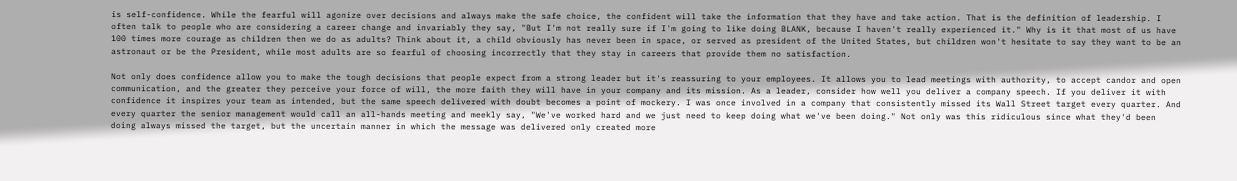is self-confidence. While the fearful will agonize over decisions and always make the safe choice, the confident will take the information that they have and take action. That is the definition of leadership. I often talk to people who are considering a career change and invariably they say, "But I'm not really sure if I'm going to like doing BLANK, because I haven't really experienced it." Why is it that most of us have 100 times more courage as children then we do as adults? Think about it, a child obviously has never been in space, or served as president of the United States, but children won't hesitate to say they want to be an astronaut or be the President, while most adults are so fearful of choosing incorrectly that they stay in careers that provide them no satisfaction.

Not only does confidence allow you to make the tough decisions that people expect from a strong leader but it's reassuring to your employees. It allows you to lead meetings with authority, to accept candor and open communication, and the greater they perceive your force of will, the more faith they will have in your company and its mission. As a leader, consider how well you deliver a company speech. If you deliver it with confidence it inspires your team as intended, but the same speech delivered with doubt becomes a point of mockery. I was once involved in a company that consistently missed its Wall Street target every quarter. And every quarter the senior management would call an all-hands meeting and meekly say, "We've worked hard and we just need to keep doing what we've been doing." Not only was this ridiculous since what they'd been doing always missed the target, but the uncertain manner in which the message was delivered only created more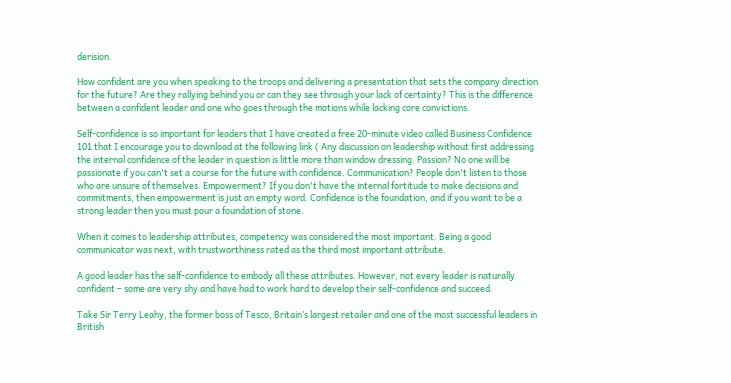derision.

How confident are you when speaking to the troops and delivering a presentation that sets the company direction for the future? Are they rallying behind you or can they see through your lack of certainty? This is the difference between a confident leader and one who goes through the motions while lacking core convictions.

Self-confidence is so important for leaders that I have created a free 20-minute video called Business Confidence 101 that I encourage you to download at the following link ( Any discussion on leadership without first addressing the internal confidence of the leader in question is little more than window dressing. Passion? No one will be passionate if you can't set a course for the future with confidence. Communication? People don't listen to those who are unsure of themselves. Empowerment? If you don't have the internal fortitude to make decisions and commitments, then empowerment is just an empty word. Confidence is the foundation, and if you want to be a strong leader then you must pour a foundation of stone.

When it comes to leadership attributes, competency was considered the most important. Being a good communicator was next, with trustworthiness rated as the third most important attribute.

A good leader has the self-confidence to embody all these attributes. However, not every leader is naturally confident – some are very shy and have had to work hard to develop their self-confidence and succeed.

Take Sir Terry Leahy, the former boss of Tesco, Britain’s largest retailer and one of the most successful leaders in British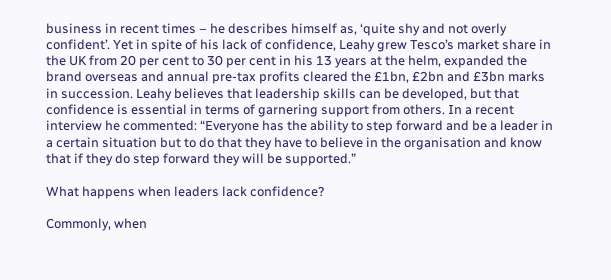business in recent times – he describes himself as, ‘quite shy and not overly confident’. Yet in spite of his lack of confidence, Leahy grew Tesco’s market share in the UK from 20 per cent to 30 per cent in his 13 years at the helm, expanded the brand overseas and annual pre-tax profits cleared the £1bn, £2bn and £3bn marks in succession. Leahy believes that leadership skills can be developed, but that confidence is essential in terms of garnering support from others. In a recent interview he commented: “Everyone has the ability to step forward and be a leader in a certain situation but to do that they have to believe in the organisation and know that if they do step forward they will be supported.”

What happens when leaders lack confidence?

Commonly, when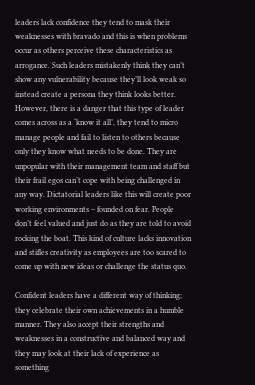leaders lack confidence they tend to mask their weaknesses with bravado and this is when problems occur as others perceive these characteristics as arrogance. Such leaders mistakenly think they can’t show any vulnerability because they’ll look weak so instead create a persona they think looks better. However, there is a danger that this type of leader comes across as a ‘know it all’, they tend to micro manage people and fail to listen to others because only they know what needs to be done. They are unpopular with their management team and staff but their frail egos can’t cope with being challenged in any way. Dictatorial leaders like this will create poor working environments – founded on fear. People don’t feel valued and just do as they are told to avoid rocking the boat. This kind of culture lacks innovation and stifles creativity as employees are too scared to come up with new ideas or challenge the status quo.

Confident leaders have a different way of thinking; they celebrate their own achievements in a humble manner. They also accept their strengths and weaknesses in a constructive and balanced way and they may look at their lack of experience as something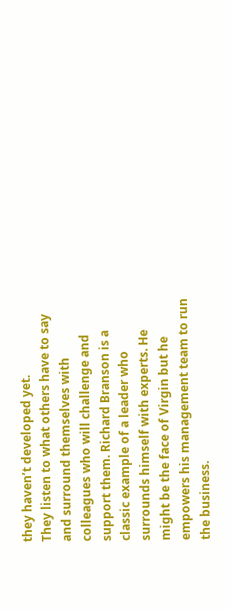they haven’t developed yet.
They listen to what others have to say and surround themselves with colleagues who will challenge and support them. Richard Branson is a classic example of a leader who surrounds himself with experts. He might be the face of Virgin but he empowers his management team to run the business.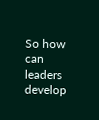So how can leaders develop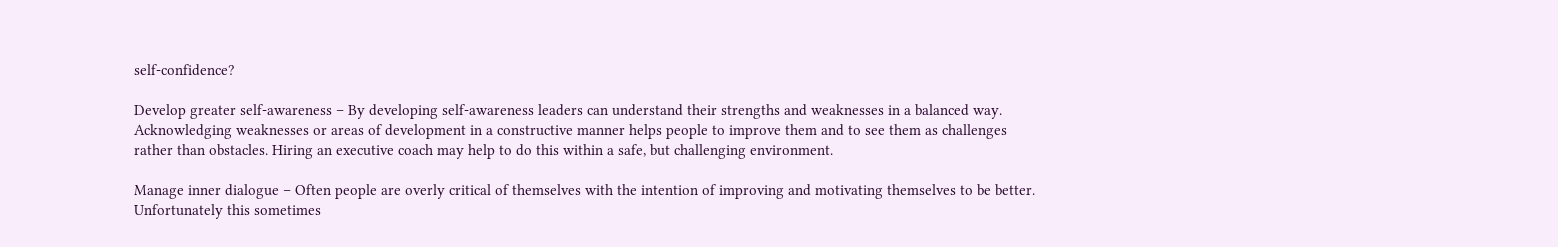self-confidence?

Develop greater self-awareness – By developing self-awareness leaders can understand their strengths and weaknesses in a balanced way. Acknowledging weaknesses or areas of development in a constructive manner helps people to improve them and to see them as challenges rather than obstacles. Hiring an executive coach may help to do this within a safe, but challenging environment.

Manage inner dialogue – Often people are overly critical of themselves with the intention of improving and motivating themselves to be better. Unfortunately this sometimes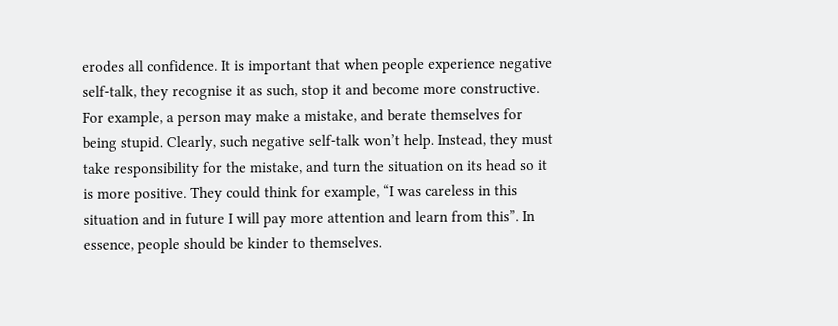erodes all confidence. It is important that when people experience negative self-talk, they recognise it as such, stop it and become more constructive. For example, a person may make a mistake, and berate themselves for being stupid. Clearly, such negative self-talk won’t help. Instead, they must take responsibility for the mistake, and turn the situation on its head so it is more positive. They could think for example, “I was careless in this situation and in future I will pay more attention and learn from this”. In essence, people should be kinder to themselves.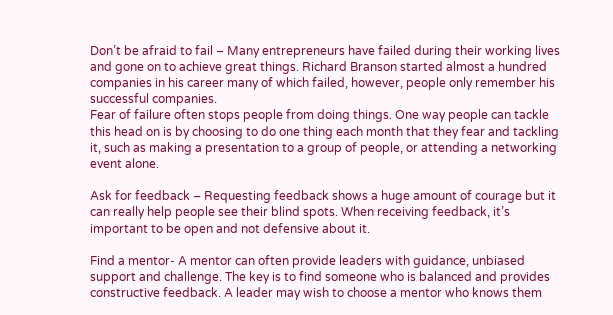Don’t be afraid to fail – Many entrepreneurs have failed during their working lives and gone on to achieve great things. Richard Branson started almost a hundred companies in his career many of which failed, however, people only remember his successful companies.
Fear of failure often stops people from doing things. One way people can tackle this head on is by choosing to do one thing each month that they fear and tackling it, such as making a presentation to a group of people, or attending a networking event alone.

Ask for feedback – Requesting feedback shows a huge amount of courage but it can really help people see their blind spots. When receiving feedback, it’s important to be open and not defensive about it.

Find a mentor- A mentor can often provide leaders with guidance, unbiased support and challenge. The key is to find someone who is balanced and provides constructive feedback. A leader may wish to choose a mentor who knows them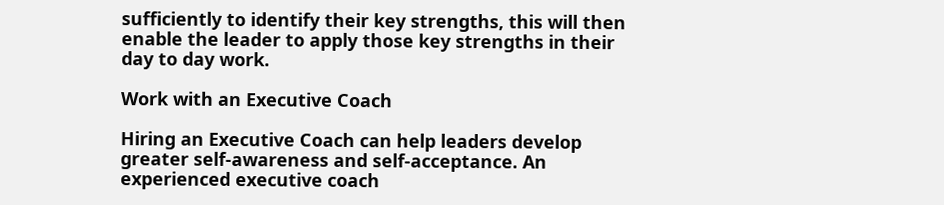sufficiently to identify their key strengths, this will then enable the leader to apply those key strengths in their day to day work.

Work with an Executive Coach

Hiring an Executive Coach can help leaders develop greater self-awareness and self-acceptance. An experienced executive coach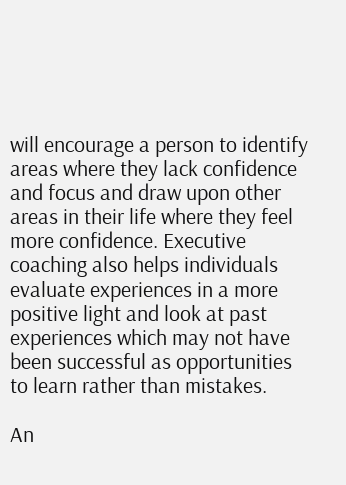will encourage a person to identify areas where they lack confidence and focus and draw upon other areas in their life where they feel more confidence. Executive coaching also helps individuals evaluate experiences in a more positive light and look at past experiences which may not have been successful as opportunities to learn rather than mistakes.

An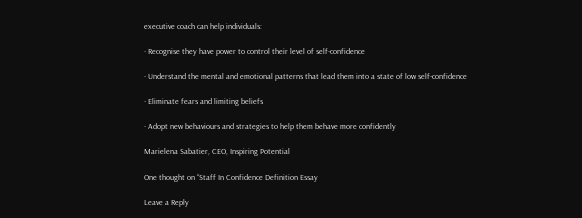executive coach can help individuals:

· Recognise they have power to control their level of self-confidence

· Understand the mental and emotional patterns that lead them into a state of low self-confidence

· Eliminate fears and limiting beliefs

· Adopt new behaviours and strategies to help them behave more confidently

Marielena Sabatier, CEO, Inspiring Potential

One thought on “Staff In Confidence Definition Essay

Leave a Reply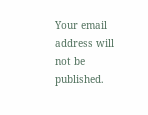Your email address will not be published.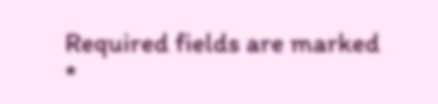Required fields are marked *